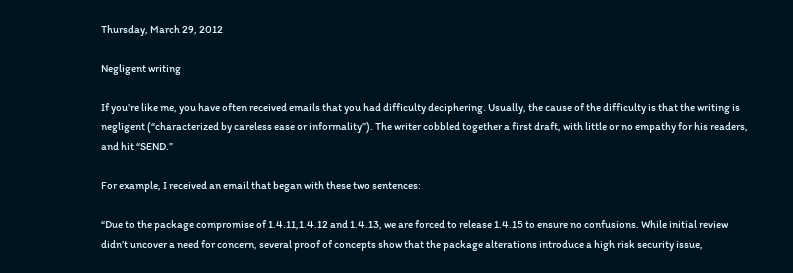Thursday, March 29, 2012

Negligent writing

If you’re like me, you have often received emails that you had difficulty deciphering. Usually, the cause of the difficulty is that the writing is negligent (“characterized by careless ease or informality”). The writer cobbled together a first draft, with little or no empathy for his readers, and hit “SEND.”

For example, I received an email that began with these two sentences:

“Due to the package compromise of 1.4.11,1.4.12 and 1.4.13, we are forced to release 1.4.15 to ensure no confusions. While initial review didn’t uncover a need for concern, several proof of concepts show that the package alterations introduce a high risk security issue,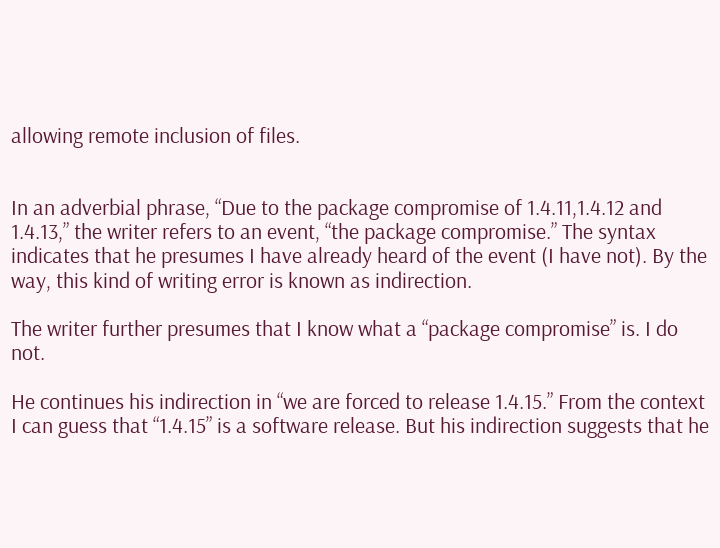allowing remote inclusion of files.


In an adverbial phrase, “Due to the package compromise of 1.4.11,1.4.12 and 1.4.13,” the writer refers to an event, “the package compromise.” The syntax indicates that he presumes I have already heard of the event (I have not). By the way, this kind of writing error is known as indirection.

The writer further presumes that I know what a “package compromise” is. I do not.

He continues his indirection in “we are forced to release 1.4.15.” From the context I can guess that “1.4.15” is a software release. But his indirection suggests that he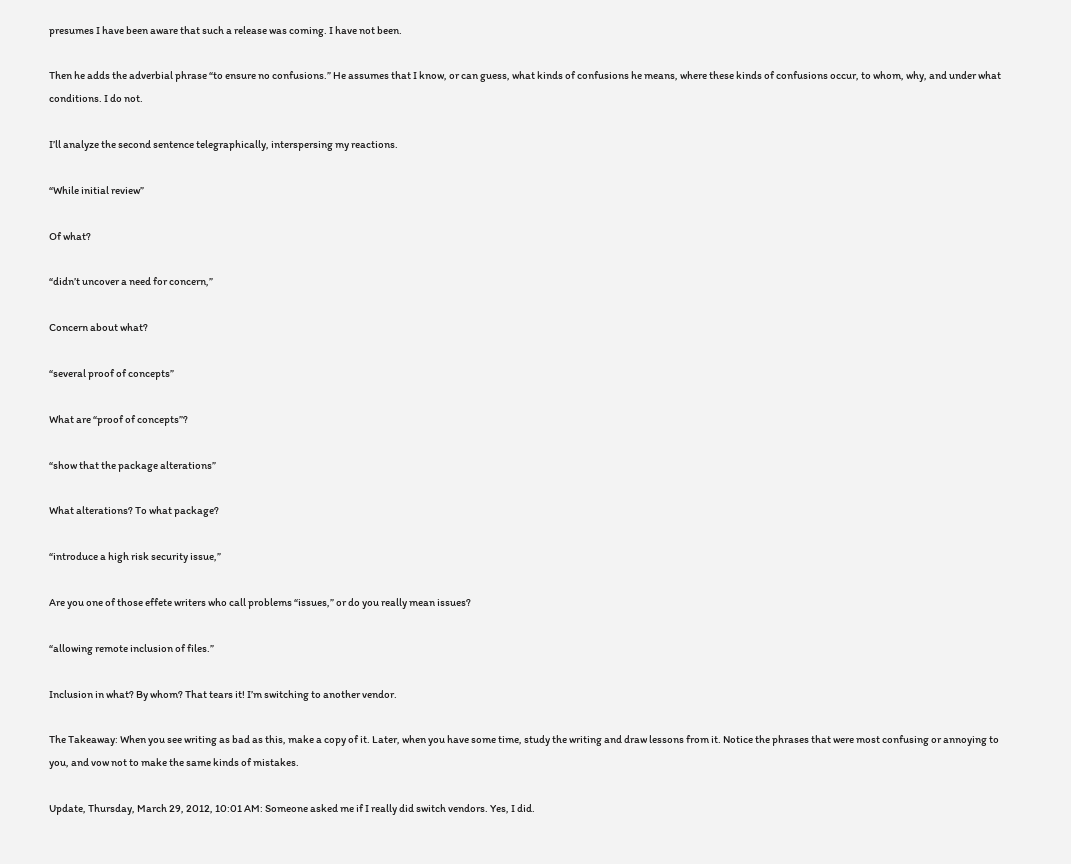presumes I have been aware that such a release was coming. I have not been.

Then he adds the adverbial phrase “to ensure no confusions.” He assumes that I know, or can guess, what kinds of confusions he means, where these kinds of confusions occur, to whom, why, and under what conditions. I do not.

I’ll analyze the second sentence telegraphically, interspersing my reactions.

“While initial review”

Of what?

“didn’t uncover a need for concern,”

Concern about what?

“several proof of concepts”

What are “proof of concepts”?

“show that the package alterations”

What alterations? To what package?

“introduce a high risk security issue,”

Are you one of those effete writers who call problems “issues,” or do you really mean issues?

“allowing remote inclusion of files.”

Inclusion in what? By whom? That tears it! I’m switching to another vendor.

The Takeaway: When you see writing as bad as this, make a copy of it. Later, when you have some time, study the writing and draw lessons from it. Notice the phrases that were most confusing or annoying to you, and vow not to make the same kinds of mistakes.

Update, Thursday, March 29, 2012, 10:01 AM: Someone asked me if I really did switch vendors. Yes, I did.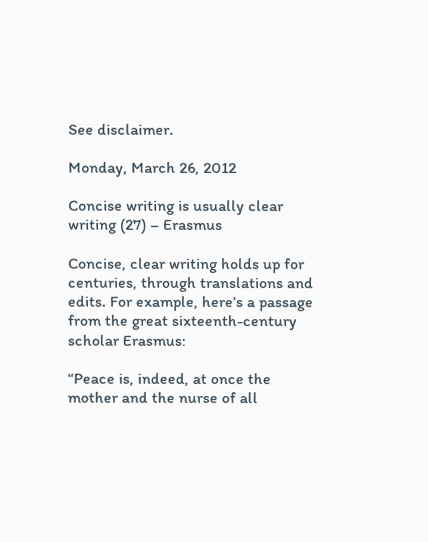See disclaimer.

Monday, March 26, 2012

Concise writing is usually clear writing (27) – Erasmus

Concise, clear writing holds up for centuries, through translations and edits. For example, here’s a passage from the great sixteenth-century scholar Erasmus:

“Peace is, indeed, at once the mother and the nurse of all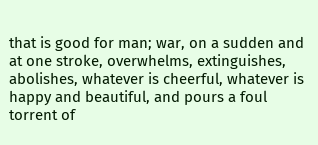that is good for man; war, on a sudden and at one stroke, overwhelms, extinguishes, abolishes, whatever is cheerful, whatever is happy and beautiful, and pours a foul torrent of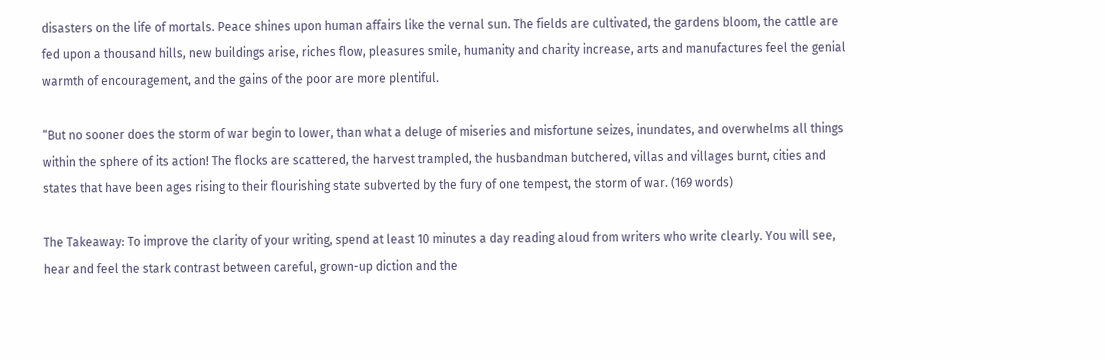disasters on the life of mortals. Peace shines upon human affairs like the vernal sun. The fields are cultivated, the gardens bloom, the cattle are fed upon a thousand hills, new buildings arise, riches flow, pleasures smile, humanity and charity increase, arts and manufactures feel the genial warmth of encouragement, and the gains of the poor are more plentiful.

“But no sooner does the storm of war begin to lower, than what a deluge of miseries and misfortune seizes, inundates, and overwhelms all things within the sphere of its action! The flocks are scattered, the harvest trampled, the husbandman butchered, villas and villages burnt, cities and states that have been ages rising to their flourishing state subverted by the fury of one tempest, the storm of war. (169 words)

The Takeaway: To improve the clarity of your writing, spend at least 10 minutes a day reading aloud from writers who write clearly. You will see, hear and feel the stark contrast between careful, grown-up diction and the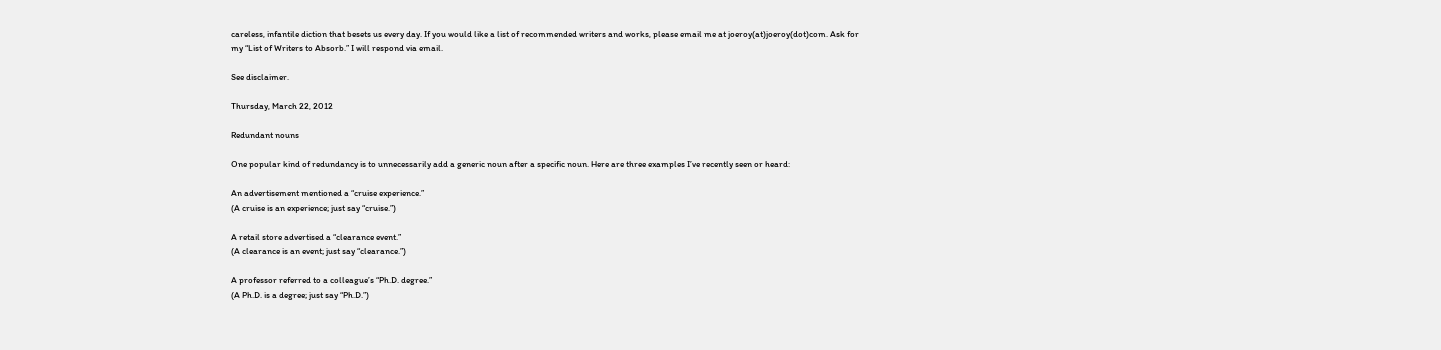careless, infantile diction that besets us every day. If you would like a list of recommended writers and works, please email me at joeroy(at)joeroy(dot)com. Ask for my “List of Writers to Absorb.” I will respond via email.

See disclaimer.

Thursday, March 22, 2012

Redundant nouns

One popular kind of redundancy is to unnecessarily add a generic noun after a specific noun. Here are three examples I’ve recently seen or heard:

An advertisement mentioned a “cruise experience.”
(A cruise is an experience; just say “cruise.”)

A retail store advertised a “clearance event.”
(A clearance is an event; just say “clearance.”)

A professor referred to a colleague’s “Ph.D. degree.”
(A Ph.D. is a degree; just say “Ph.D.”)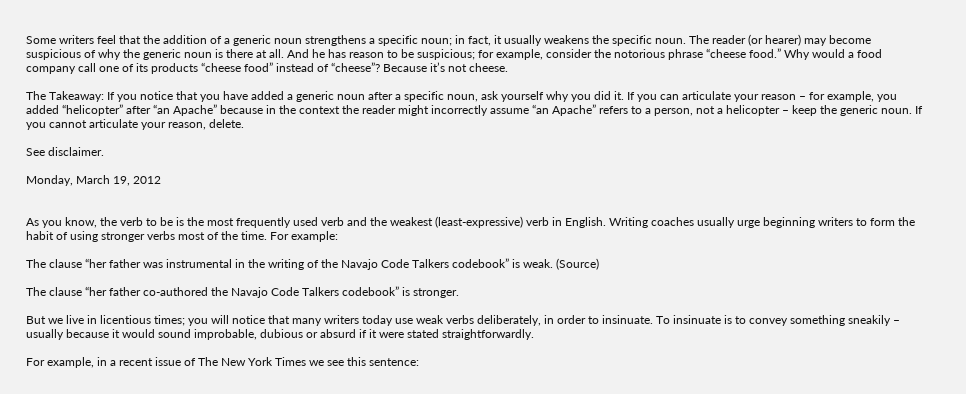Some writers feel that the addition of a generic noun strengthens a specific noun; in fact, it usually weakens the specific noun. The reader (or hearer) may become suspicious of why the generic noun is there at all. And he has reason to be suspicious; for example, consider the notorious phrase “cheese food.” Why would a food company call one of its products “cheese food” instead of “cheese”? Because it’s not cheese.

The Takeaway: If you notice that you have added a generic noun after a specific noun, ask yourself why you did it. If you can articulate your reason – for example, you added “helicopter” after “an Apache” because in the context the reader might incorrectly assume “an Apache” refers to a person, not a helicopter – keep the generic noun. If you cannot articulate your reason, delete.

See disclaimer.

Monday, March 19, 2012


As you know, the verb to be is the most frequently used verb and the weakest (least-expressive) verb in English. Writing coaches usually urge beginning writers to form the habit of using stronger verbs most of the time. For example:

The clause “her father was instrumental in the writing of the Navajo Code Talkers codebook” is weak. (Source)

The clause “her father co-authored the Navajo Code Talkers codebook” is stronger.

But we live in licentious times; you will notice that many writers today use weak verbs deliberately, in order to insinuate. To insinuate is to convey something sneakily – usually because it would sound improbable, dubious or absurd if it were stated straightforwardly.

For example, in a recent issue of The New York Times we see this sentence: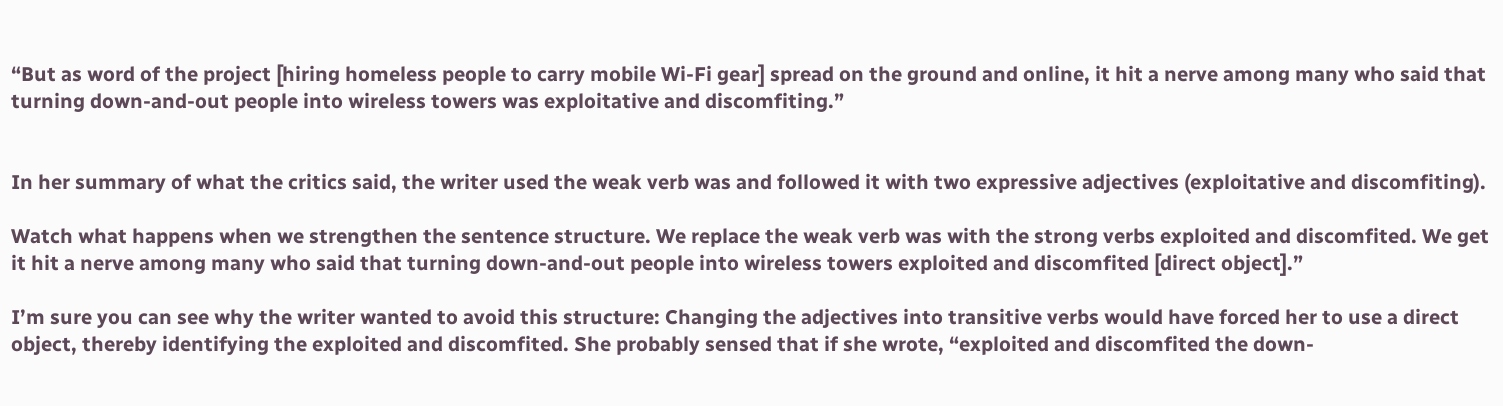“But as word of the project [hiring homeless people to carry mobile Wi-Fi gear] spread on the ground and online, it hit a nerve among many who said that turning down-and-out people into wireless towers was exploitative and discomfiting.”


In her summary of what the critics said, the writer used the weak verb was and followed it with two expressive adjectives (exploitative and discomfiting).

Watch what happens when we strengthen the sentence structure. We replace the weak verb was with the strong verbs exploited and discomfited. We get it hit a nerve among many who said that turning down-and-out people into wireless towers exploited and discomfited [direct object].”

I’m sure you can see why the writer wanted to avoid this structure: Changing the adjectives into transitive verbs would have forced her to use a direct object, thereby identifying the exploited and discomfited. She probably sensed that if she wrote, “exploited and discomfited the down-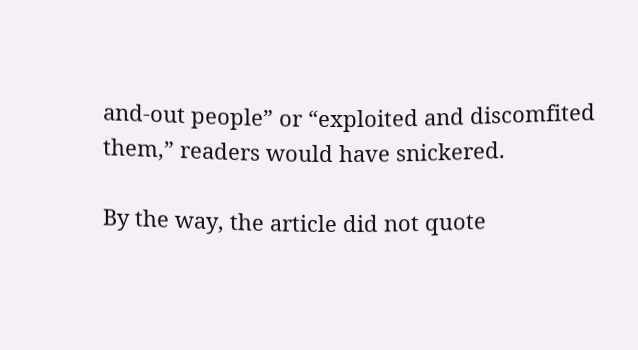and-out people” or “exploited and discomfited them,” readers would have snickered.

By the way, the article did not quote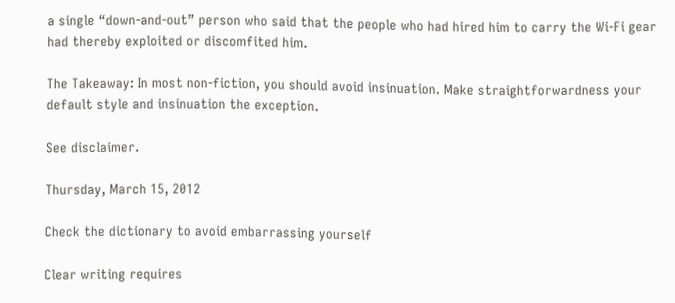a single “down-and-out” person who said that the people who had hired him to carry the Wi-Fi gear had thereby exploited or discomfited him.

The Takeaway: In most non-fiction, you should avoid insinuation. Make straightforwardness your default style and insinuation the exception.

See disclaimer.

Thursday, March 15, 2012

Check the dictionary to avoid embarrassing yourself

Clear writing requires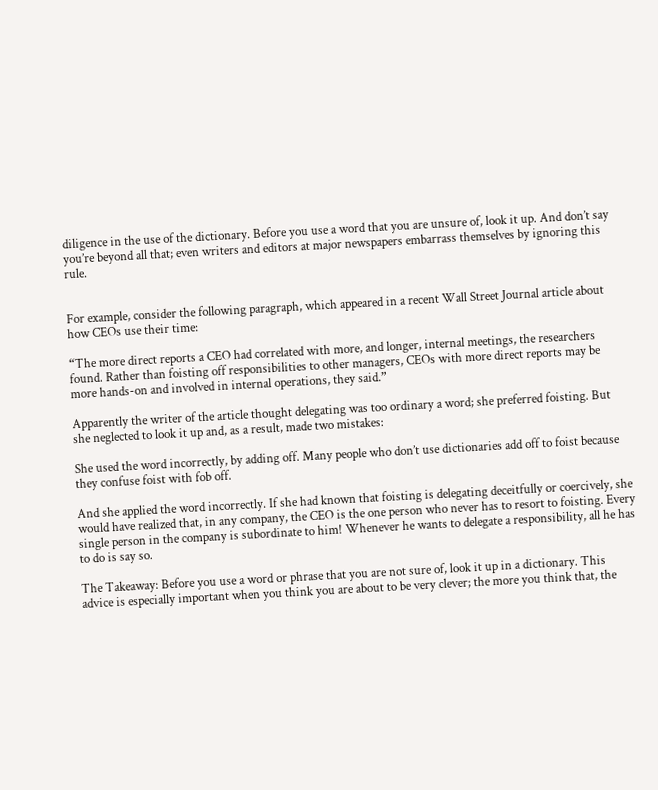diligence in the use of the dictionary. Before you use a word that you are unsure of, look it up. And don’t say you’re beyond all that; even writers and editors at major newspapers embarrass themselves by ignoring this rule.


For example, consider the following paragraph, which appeared in a recent Wall Street Journal article about how CEOs use their time:

“The more direct reports a CEO had correlated with more, and longer, internal meetings, the researchers found. Rather than foisting off responsibilities to other managers, CEOs with more direct reports may be more hands-on and involved in internal operations, they said.”

Apparently the writer of the article thought delegating was too ordinary a word; she preferred foisting. But she neglected to look it up and, as a result, made two mistakes:

She used the word incorrectly, by adding off. Many people who don’t use dictionaries add off to foist because they confuse foist with fob off.

And she applied the word incorrectly. If she had known that foisting is delegating deceitfully or coercively, she would have realized that, in any company, the CEO is the one person who never has to resort to foisting. Every single person in the company is subordinate to him! Whenever he wants to delegate a responsibility, all he has to do is say so.

The Takeaway: Before you use a word or phrase that you are not sure of, look it up in a dictionary. This advice is especially important when you think you are about to be very clever; the more you think that, the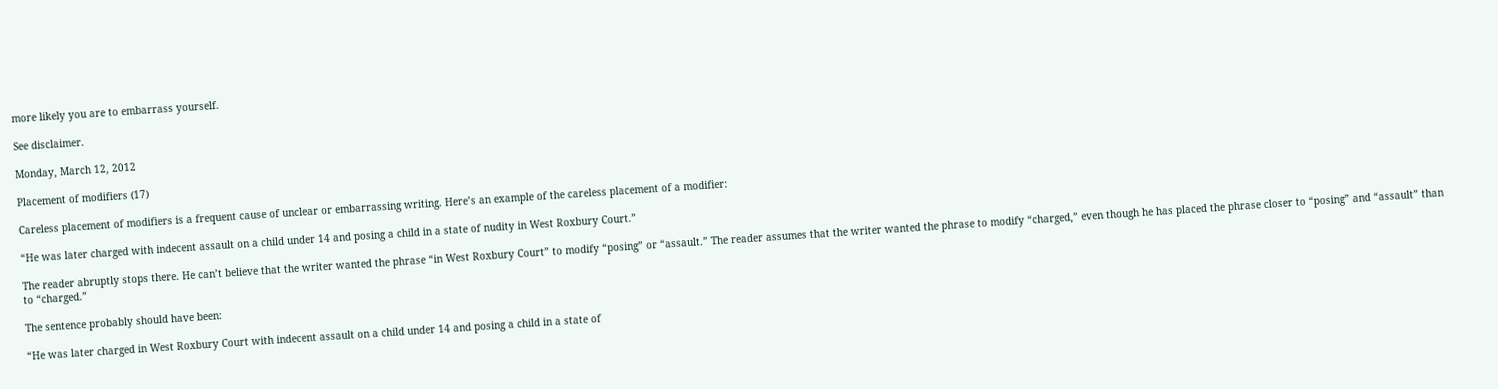more likely you are to embarrass yourself.

See disclaimer.

Monday, March 12, 2012

Placement of modifiers (17)

Careless placement of modifiers is a frequent cause of unclear or embarrassing writing. Here’s an example of the careless placement of a modifier:

“He was later charged with indecent assault on a child under 14 and posing a child in a state of nudity in West Roxbury Court.”

The reader abruptly stops there. He can’t believe that the writer wanted the phrase “in West Roxbury Court” to modify “posing” or “assault.” The reader assumes that the writer wanted the phrase to modify “charged,” even though he has placed the phrase closer to “posing” and “assault” than to “charged.”

The sentence probably should have been:

“He was later charged in West Roxbury Court with indecent assault on a child under 14 and posing a child in a state of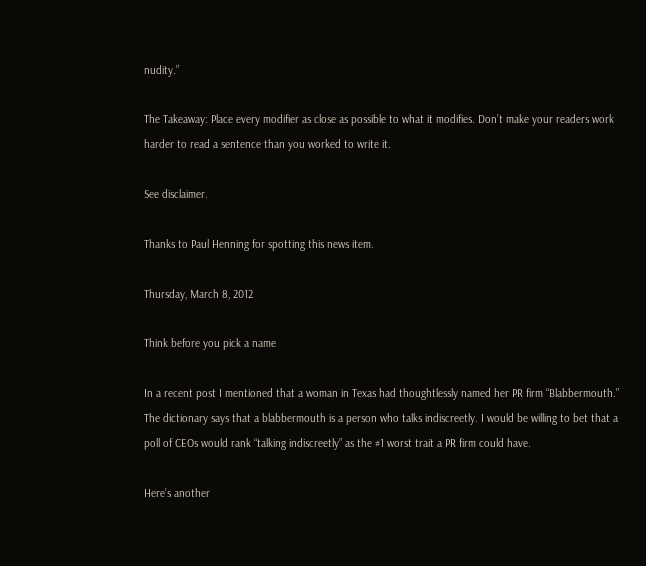nudity.”

The Takeaway: Place every modifier as close as possible to what it modifies. Don’t make your readers work harder to read a sentence than you worked to write it.

See disclaimer.

Thanks to Paul Henning for spotting this news item.

Thursday, March 8, 2012

Think before you pick a name

In a recent post I mentioned that a woman in Texas had thoughtlessly named her PR firm “Blabbermouth.” The dictionary says that a blabbermouth is a person who talks indiscreetly. I would be willing to bet that a poll of CEOs would rank “talking indiscreetly” as the #1 worst trait a PR firm could have.

Here’s another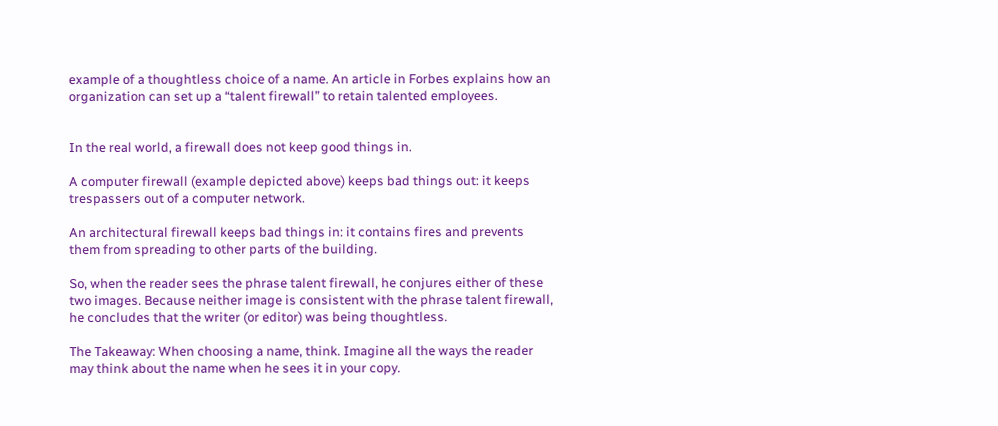example of a thoughtless choice of a name. An article in Forbes explains how an organization can set up a “talent firewall” to retain talented employees.


In the real world, a firewall does not keep good things in.

A computer firewall (example depicted above) keeps bad things out: it keeps trespassers out of a computer network.

An architectural firewall keeps bad things in: it contains fires and prevents them from spreading to other parts of the building.

So, when the reader sees the phrase talent firewall, he conjures either of these two images. Because neither image is consistent with the phrase talent firewall, he concludes that the writer (or editor) was being thoughtless.

The Takeaway: When choosing a name, think. Imagine all the ways the reader may think about the name when he sees it in your copy.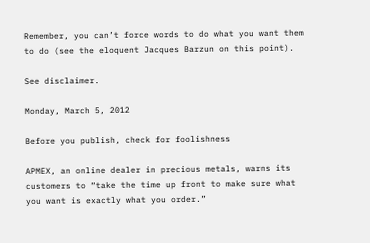Remember, you can’t force words to do what you want them to do (see the eloquent Jacques Barzun on this point).

See disclaimer.

Monday, March 5, 2012

Before you publish, check for foolishness

APMEX, an online dealer in precious metals, warns its customers to “take the time up front to make sure what you want is exactly what you order.”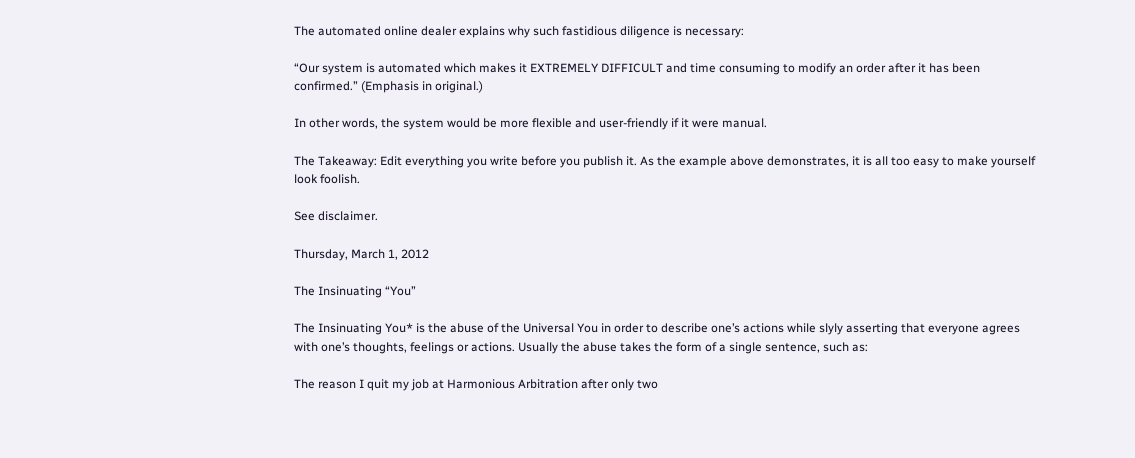The automated online dealer explains why such fastidious diligence is necessary:

“Our system is automated which makes it EXTREMELY DIFFICULT and time consuming to modify an order after it has been confirmed.” (Emphasis in original.)

In other words, the system would be more flexible and user-friendly if it were manual.

The Takeaway: Edit everything you write before you publish it. As the example above demonstrates, it is all too easy to make yourself look foolish.

See disclaimer.

Thursday, March 1, 2012

The Insinuating “You”

The Insinuating You* is the abuse of the Universal You in order to describe one’s actions while slyly asserting that everyone agrees with one’s thoughts, feelings or actions. Usually the abuse takes the form of a single sentence, such as:

The reason I quit my job at Harmonious Arbitration after only two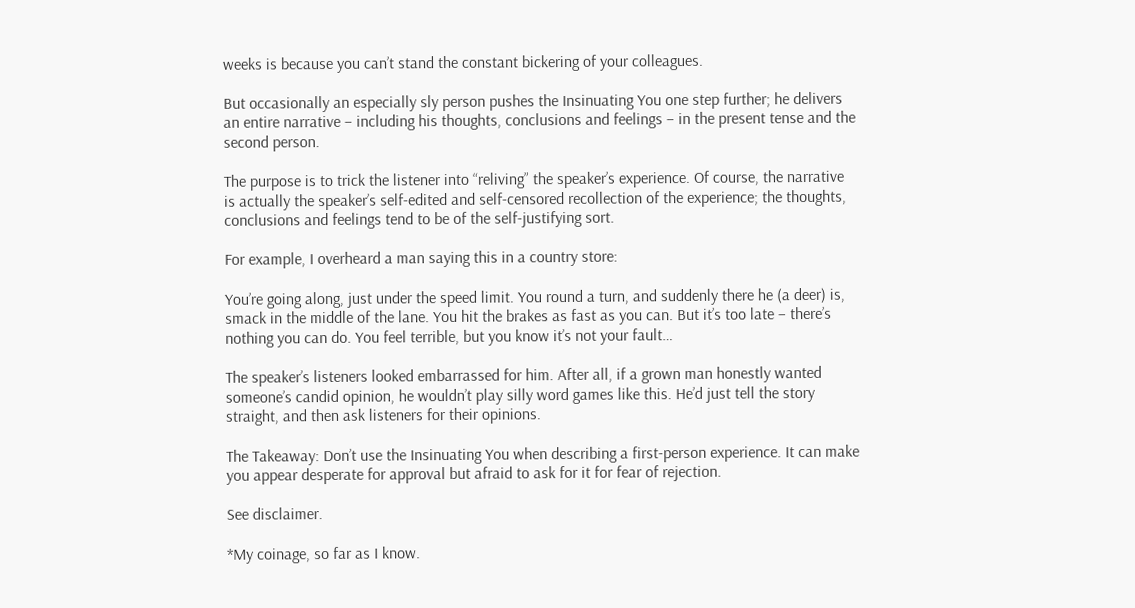weeks is because you can’t stand the constant bickering of your colleagues.

But occasionally an especially sly person pushes the Insinuating You one step further; he delivers an entire narrative – including his thoughts, conclusions and feelings – in the present tense and the second person.

The purpose is to trick the listener into “reliving” the speaker’s experience. Of course, the narrative is actually the speaker’s self-edited and self-censored recollection of the experience; the thoughts, conclusions and feelings tend to be of the self-justifying sort.

For example, I overheard a man saying this in a country store:

You’re going along, just under the speed limit. You round a turn, and suddenly there he (a deer) is, smack in the middle of the lane. You hit the brakes as fast as you can. But it’s too late – there’s nothing you can do. You feel terrible, but you know it’s not your fault…

The speaker’s listeners looked embarrassed for him. After all, if a grown man honestly wanted someone’s candid opinion, he wouldn’t play silly word games like this. He’d just tell the story straight, and then ask listeners for their opinions.

The Takeaway: Don’t use the Insinuating You when describing a first-person experience. It can make you appear desperate for approval but afraid to ask for it for fear of rejection.

See disclaimer.

*My coinage, so far as I know.